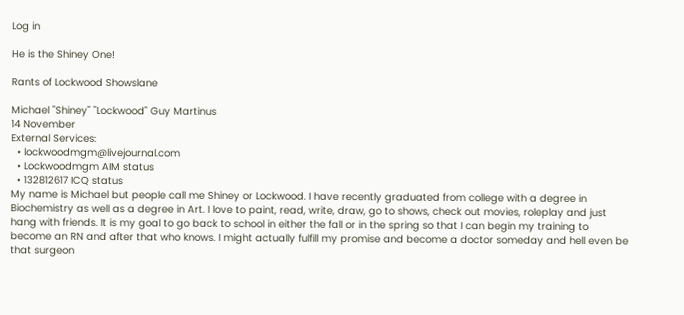Log in

He is the Shiney One!

Rants of Lockwood Showslane

Michael "Shiney" "Lockwood" Guy Martinus
14 November
External Services:
  • lockwoodmgm@livejournal.com
  • Lockwoodmgm AIM status
  • 132812617 ICQ status
My name is Michael but people call me Shiney or Lockwood. I have recently graduated from college with a degree in Biochemistry as well as a degree in Art. I love to paint, read, write, draw, go to shows, check out movies, roleplay and just hang with friends. It is my goal to go back to school in either the fall or in the spring so that I can begin my training to become an RN and after that who knows. I might actually fulfill my promise and become a doctor someday and hell even be that surgeon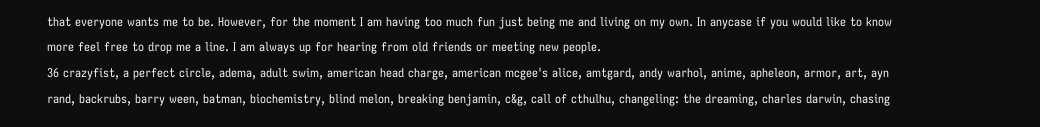that everyone wants me to be. However, for the moment I am having too much fun just being me and living on my own. In anycase if you would like to know more feel free to drop me a line. I am always up for hearing from old friends or meeting new people.
36 crazyfist, a perfect circle, adema, adult swim, american head charge, american mcgee's alice, amtgard, andy warhol, anime, apheleon, armor, art, ayn rand, backrubs, barry ween, batman, biochemistry, blind melon, breaking benjamin, c&g, call of cthulhu, changeling: the dreaming, charles darwin, chasing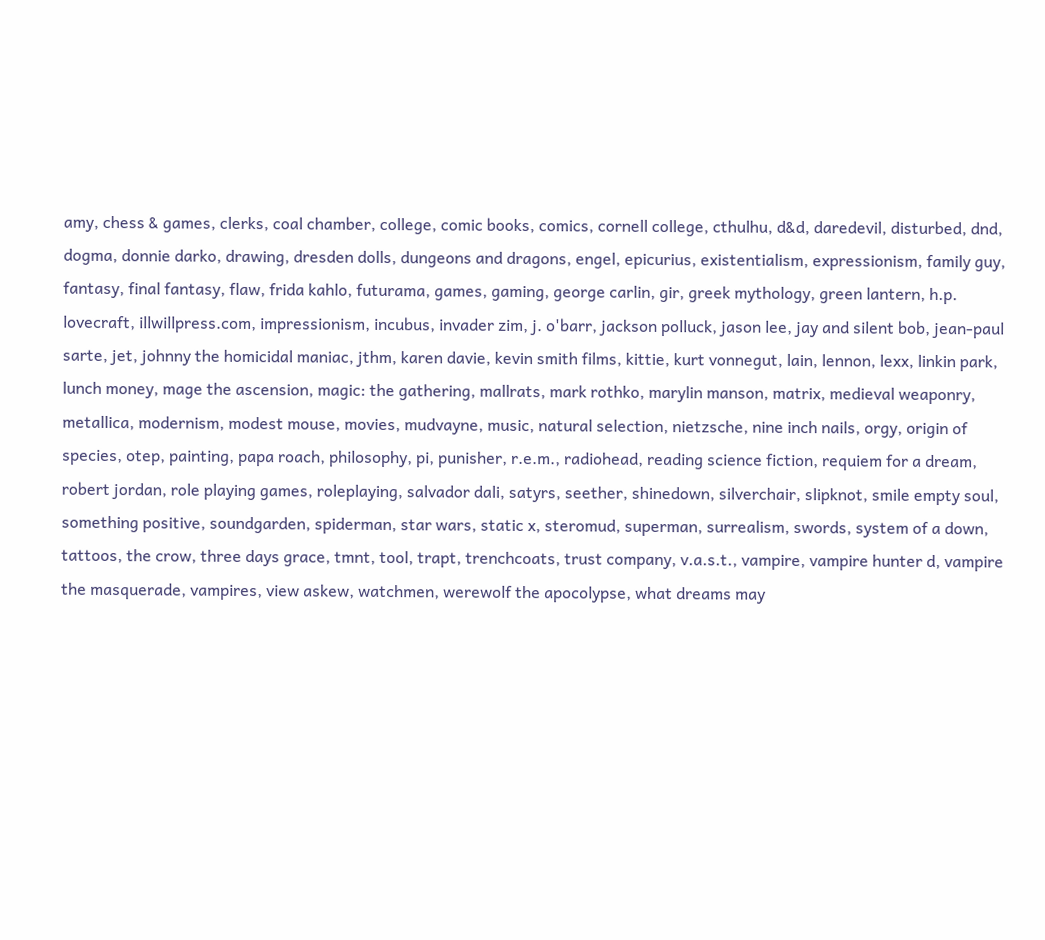amy, chess & games, clerks, coal chamber, college, comic books, comics, cornell college, cthulhu, d&d, daredevil, disturbed, dnd, dogma, donnie darko, drawing, dresden dolls, dungeons and dragons, engel, epicurius, existentialism, expressionism, family guy, fantasy, final fantasy, flaw, frida kahlo, futurama, games, gaming, george carlin, gir, greek mythology, green lantern, h.p. lovecraft, illwillpress.com, impressionism, incubus, invader zim, j. o'barr, jackson polluck, jason lee, jay and silent bob, jean-paul sarte, jet, johnny the homicidal maniac, jthm, karen davie, kevin smith films, kittie, kurt vonnegut, lain, lennon, lexx, linkin park, lunch money, mage the ascension, magic: the gathering, mallrats, mark rothko, marylin manson, matrix, medieval weaponry, metallica, modernism, modest mouse, movies, mudvayne, music, natural selection, nietzsche, nine inch nails, orgy, origin of species, otep, painting, papa roach, philosophy, pi, punisher, r.e.m., radiohead, reading science fiction, requiem for a dream, robert jordan, role playing games, roleplaying, salvador dali, satyrs, seether, shinedown, silverchair, slipknot, smile empty soul, something positive, soundgarden, spiderman, star wars, static x, steromud, superman, surrealism, swords, system of a down, tattoos, the crow, three days grace, tmnt, tool, trapt, trenchcoats, trust company, v.a.s.t., vampire, vampire hunter d, vampire the masquerade, vampires, view askew, watchmen, werewolf the apocolypse, what dreams may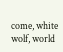come, white wolf, world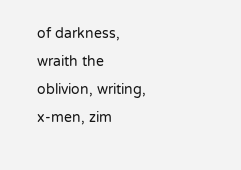of darkness, wraith the oblivion, writing, x-men, zim